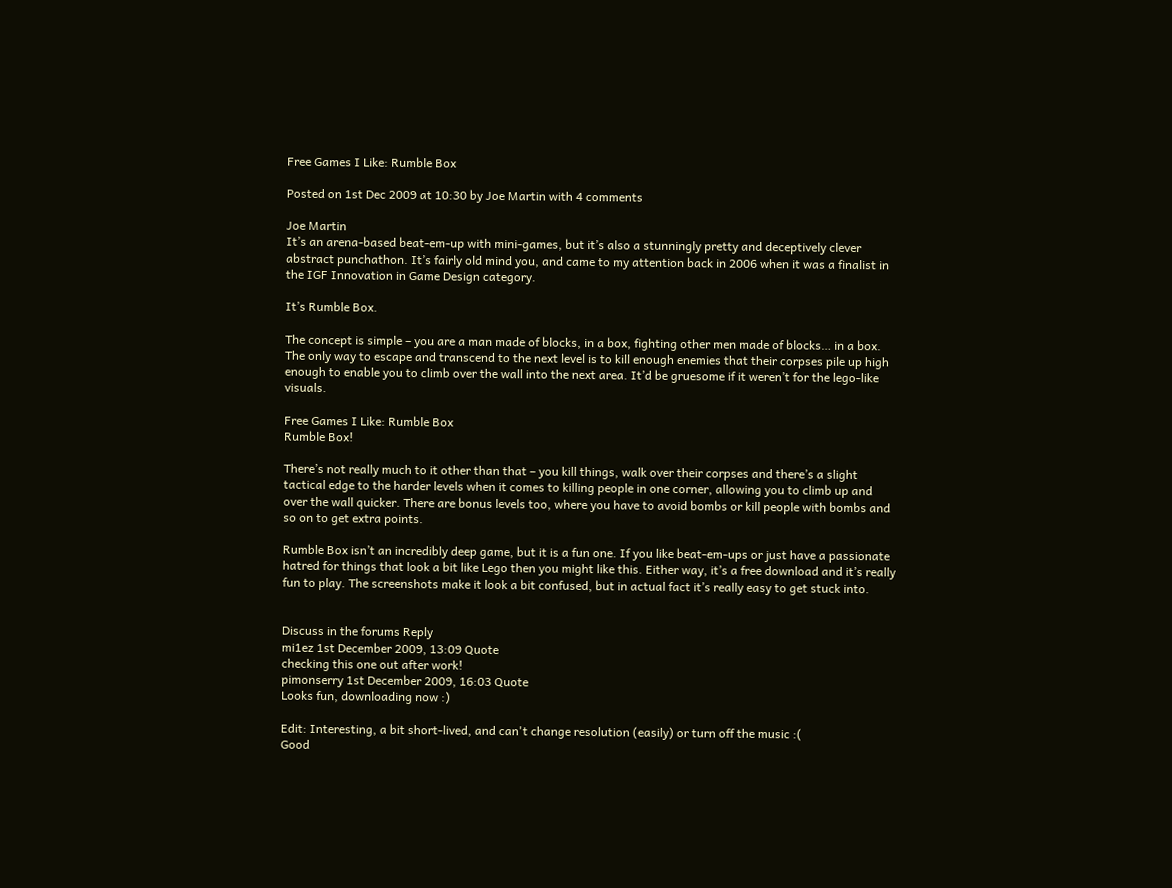Free Games I Like: Rumble Box

Posted on 1st Dec 2009 at 10:30 by Joe Martin with 4 comments

Joe Martin
It’s an arena-based beat-em-up with mini-games, but it’s also a stunningly pretty and deceptively clever abstract punchathon. It’s fairly old mind you, and came to my attention back in 2006 when it was a finalist in the IGF Innovation in Game Design category.

It’s Rumble Box.

The concept is simple – you are a man made of blocks, in a box, fighting other men made of blocks… in a box. The only way to escape and transcend to the next level is to kill enough enemies that their corpses pile up high enough to enable you to climb over the wall into the next area. It’d be gruesome if it weren’t for the lego-like visuals.

Free Games I Like: Rumble Box
Rumble Box!

There’s not really much to it other than that – you kill things, walk over their corpses and there’s a slight tactical edge to the harder levels when it comes to killing people in one corner, allowing you to climb up and over the wall quicker. There are bonus levels too, where you have to avoid bombs or kill people with bombs and so on to get extra points.

Rumble Box isn’t an incredibly deep game, but it is a fun one. If you like beat-em-ups or just have a passionate hatred for things that look a bit like Lego then you might like this. Either way, it’s a free download and it’s really fun to play. The screenshots make it look a bit confused, but in actual fact it’s really easy to get stuck into.


Discuss in the forums Reply
mi1ez 1st December 2009, 13:09 Quote
checking this one out after work!
pimonserry 1st December 2009, 16:03 Quote
Looks fun, downloading now :)

Edit: Interesting, a bit short-lived, and can't change resolution (easily) or turn off the music :(
Good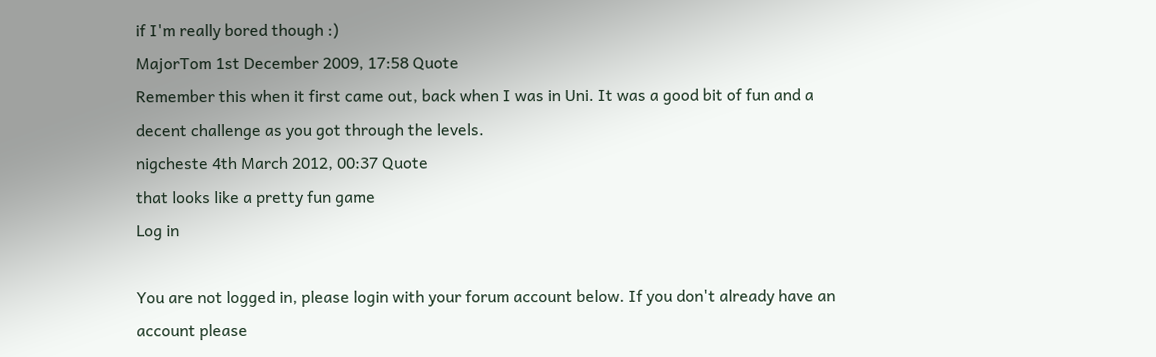if I'm really bored though :)
MajorTom 1st December 2009, 17:58 Quote
Remember this when it first came out, back when I was in Uni. It was a good bit of fun and a decent challenge as you got through the levels.
nigcheste 4th March 2012, 00:37 Quote
that looks like a pretty fun game
Log in

You are not logged in, please login with your forum account below. If you don't already have an account please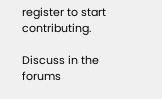register to start contributing.

Discuss in the forums